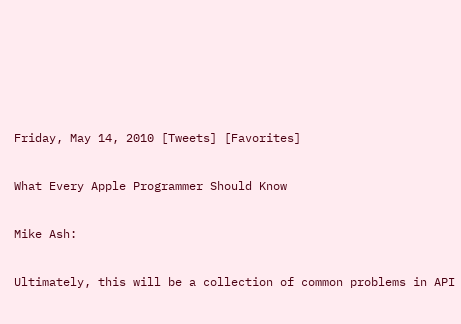Friday, May 14, 2010 [Tweets] [Favorites]

What Every Apple Programmer Should Know

Mike Ash:

Ultimately, this will be a collection of common problems in API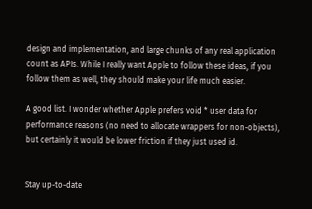design and implementation, and large chunks of any real application count as APIs. While I really want Apple to follow these ideas, if you follow them as well, they should make your life much easier.

A good list. I wonder whether Apple prefers void * user data for performance reasons (no need to allocate wrappers for non-objects), but certainly it would be lower friction if they just used id.


Stay up-to-date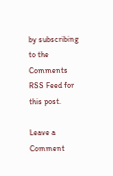by subscribing to the Comments RSS Feed for this post.

Leave a Comment